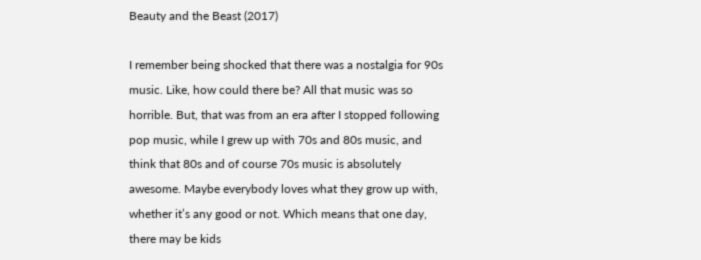Beauty and the Beast (2017)

I remember being shocked that there was a nostalgia for 90s music. Like, how could there be? All that music was so horrible. But, that was from an era after I stopped following pop music, while I grew up with 70s and 80s music, and think that 80s and of course 70s music is absolutely awesome. Maybe everybody loves what they grow up with, whether it’s any good or not. Which means that one day, there may be kids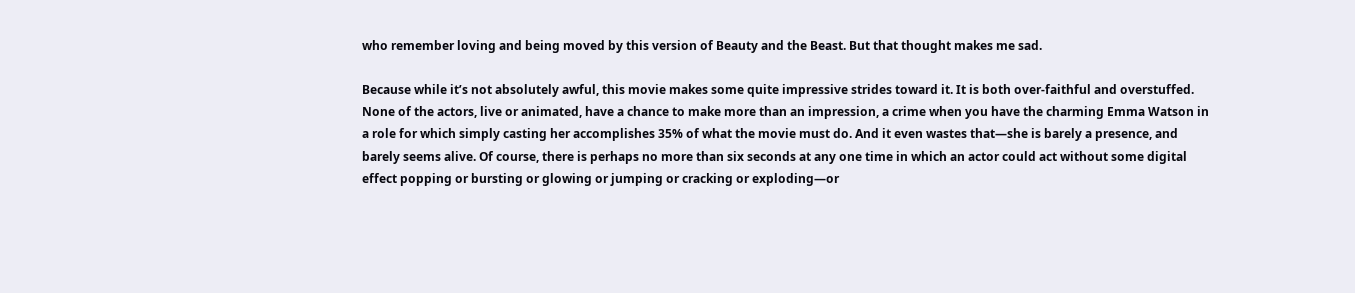who remember loving and being moved by this version of Beauty and the Beast. But that thought makes me sad.

Because while it’s not absolutely awful, this movie makes some quite impressive strides toward it. It is both over-faithful and overstuffed. None of the actors, live or animated, have a chance to make more than an impression, a crime when you have the charming Emma Watson in a role for which simply casting her accomplishes 35% of what the movie must do. And it even wastes that—she is barely a presence, and barely seems alive. Of course, there is perhaps no more than six seconds at any one time in which an actor could act without some digital effect popping or bursting or glowing or jumping or cracking or exploding—or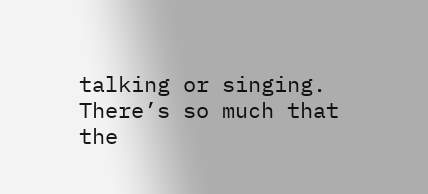talking or singing. There’s so much that the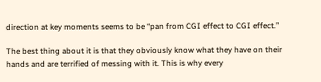direction at key moments seems to be “pan from CGI effect to CGI effect.”

The best thing about it is that they obviously know what they have on their hands and are terrified of messing with it. This is why every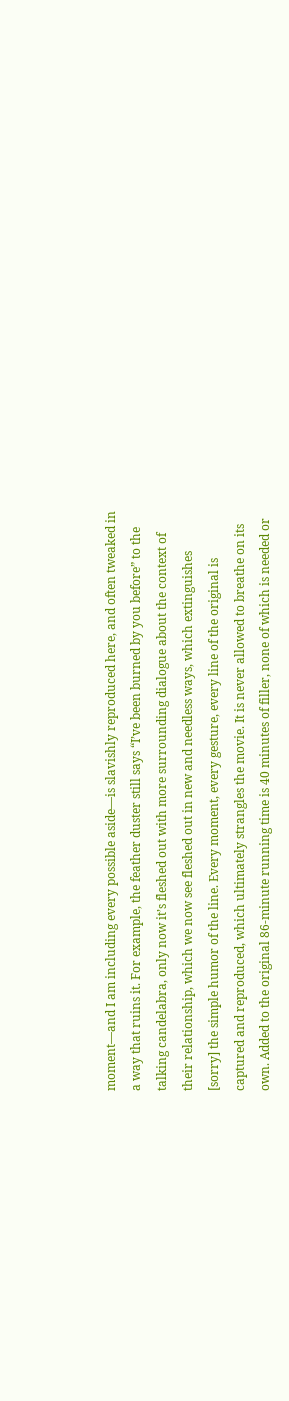moment—and I am including every possible aside—is slavishly reproduced here, and often tweaked in a way that ruins it. For example, the feather duster still says “I’ve been burned by you before” to the talking candelabra, only now it’s fleshed out with more surrounding dialogue about the context of their relationship, which we now see fleshed out in new and needless ways, which extinguishes [sorry] the simple humor of the line. Every moment, every gesture, every line of the original is captured and reproduced, which ultimately strangles the movie. It is never allowed to breathe on its own. Added to the original 86-minute running time is 40 minutes of filler, none of which is needed or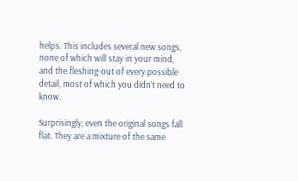helps. This includes several new songs, none of which will stay in your mind, and the fleshing-out of every possible detail, most of which you didn’t need to know.

Surprisingly, even the original songs fall flat. They are a mixture of the same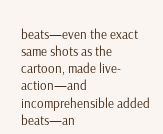beats—even the exact same shots as the cartoon, made live-action—and incomprehensible added beats—an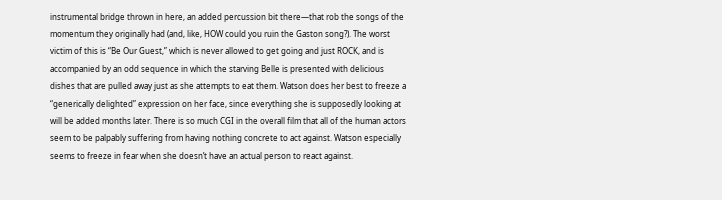instrumental bridge thrown in here, an added percussion bit there—that rob the songs of the momentum they originally had (and, like, HOW could you ruin the Gaston song?). The worst victim of this is “Be Our Guest,” which is never allowed to get going and just ROCK, and is accompanied by an odd sequence in which the starving Belle is presented with delicious dishes that are pulled away just as she attempts to eat them. Watson does her best to freeze a “generically delighted” expression on her face, since everything she is supposedly looking at will be added months later. There is so much CGI in the overall film that all of the human actors seem to be palpably suffering from having nothing concrete to act against. Watson especially seems to freeze in fear when she doesn’t have an actual person to react against.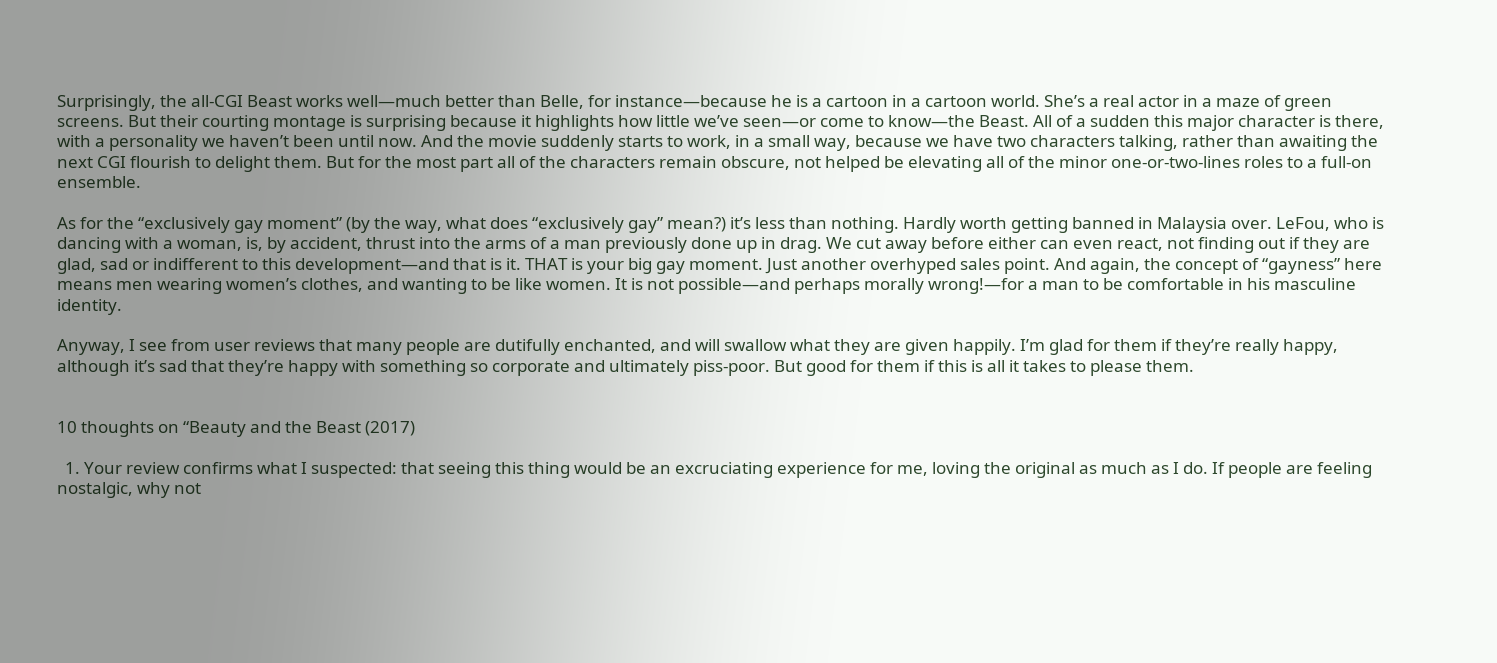Surprisingly, the all-CGI Beast works well—much better than Belle, for instance—because he is a cartoon in a cartoon world. She’s a real actor in a maze of green screens. But their courting montage is surprising because it highlights how little we’ve seen—or come to know—the Beast. All of a sudden this major character is there, with a personality we haven’t been until now. And the movie suddenly starts to work, in a small way, because we have two characters talking, rather than awaiting the next CGI flourish to delight them. But for the most part all of the characters remain obscure, not helped be elevating all of the minor one-or-two-lines roles to a full-on ensemble.

As for the “exclusively gay moment” (by the way, what does “exclusively gay” mean?) it’s less than nothing. Hardly worth getting banned in Malaysia over. LeFou, who is dancing with a woman, is, by accident, thrust into the arms of a man previously done up in drag. We cut away before either can even react, not finding out if they are glad, sad or indifferent to this development—and that is it. THAT is your big gay moment. Just another overhyped sales point. And again, the concept of “gayness” here means men wearing women’s clothes, and wanting to be like women. It is not possible—and perhaps morally wrong!—for a man to be comfortable in his masculine identity.

Anyway, I see from user reviews that many people are dutifully enchanted, and will swallow what they are given happily. I’m glad for them if they’re really happy, although it’s sad that they’re happy with something so corporate and ultimately piss-poor. But good for them if this is all it takes to please them.


10 thoughts on “Beauty and the Beast (2017)

  1. Your review confirms what I suspected: that seeing this thing would be an excruciating experience for me, loving the original as much as I do. If people are feeling nostalgic, why not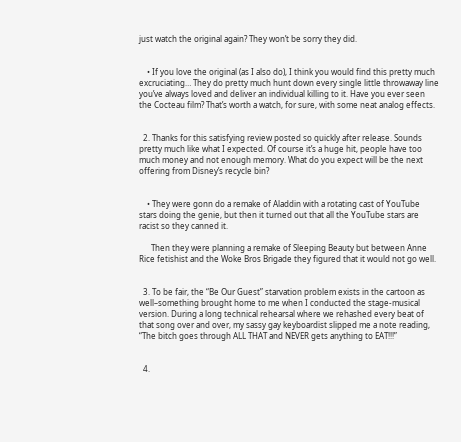just watch the original again? They won’t be sorry they did.


    • If you love the original (as I also do), I think you would find this pretty much excruciating… They do pretty much hunt down every single little throwaway line you’ve always loved and deliver an individual killing to it. Have you ever seen the Cocteau film? That’s worth a watch, for sure, with some neat analog effects.


  2. Thanks for this satisfying review posted so quickly after release. Sounds pretty much like what I expected. Of course it’s a huge hit, people have too much money and not enough memory. What do you expect will be the next offering from Disney’s recycle bin?


    • They were gonn do a remake of Aladdin with a rotating cast of YouTube stars doing the genie, but then it turned out that all the YouTube stars are racist so they canned it.

      Then they were planning a remake of Sleeping Beauty but between Anne Rice fetishist and the Woke Bros Brigade they figured that it would not go well.


  3. To be fair, the “Be Our Guest” starvation problem exists in the cartoon as well–something brought home to me when I conducted the stage-musical version. During a long technical rehearsal where we rehashed every beat of that song over and over, my sassy gay keyboardist slipped me a note reading, “The bitch goes through ALL THAT and NEVER gets anything to EAT!!!”


  4.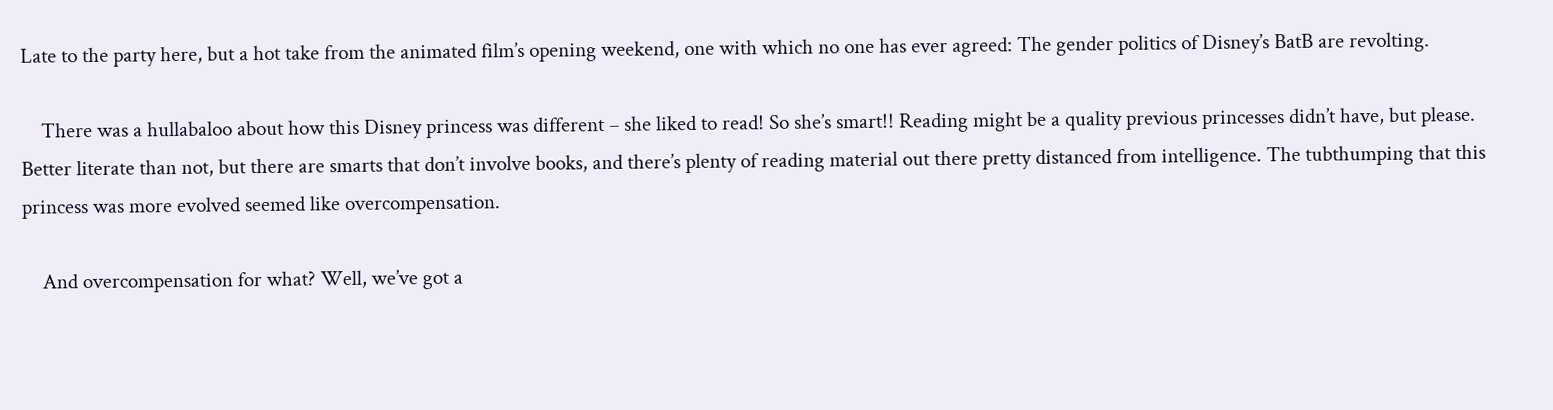Late to the party here, but a hot take from the animated film’s opening weekend, one with which no one has ever agreed: The gender politics of Disney’s BatB are revolting.

    There was a hullabaloo about how this Disney princess was different – she liked to read! So she’s smart!! Reading might be a quality previous princesses didn’t have, but please. Better literate than not, but there are smarts that don’t involve books, and there’s plenty of reading material out there pretty distanced from intelligence. The tubthumping that this princess was more evolved seemed like overcompensation.

    And overcompensation for what? Well, we’ve got a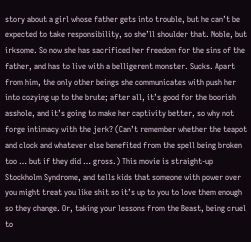story about a girl whose father gets into trouble, but he can’t be expected to take responsibility, so she’ll shoulder that. Noble, but irksome. So now she has sacrificed her freedom for the sins of the father, and has to live with a belligerent monster. Sucks. Apart from him, the only other beings she communicates with push her into cozying up to the brute; after all, it’s good for the boorish asshole, and it’s going to make her captivity better, so why not forge intimacy with the jerk? (Can’t remember whether the teapot and clock and whatever else benefited from the spell being broken too … but if they did … gross.) This movie is straight-up Stockholm Syndrome, and tells kids that someone with power over you might treat you like shit so it’s up to you to love them enough so they change. Or, taking your lessons from the Beast, being cruel to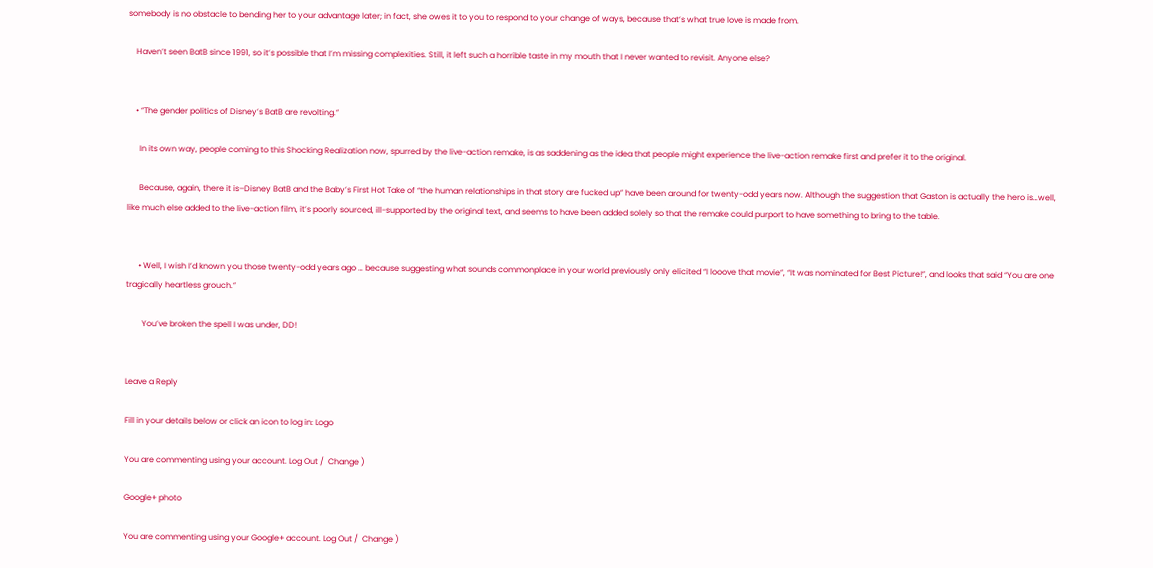somebody is no obstacle to bending her to your advantage later; in fact, she owes it to you to respond to your change of ways, because that’s what true love is made from.

    Haven’t seen BatB since 1991, so it’s possible that I’m missing complexities. Still, it left such a horrible taste in my mouth that I never wanted to revisit. Anyone else?


    • “The gender politics of Disney’s BatB are revolting.”

      In its own way, people coming to this Shocking Realization now, spurred by the live-action remake, is as saddening as the idea that people might experience the live-action remake first and prefer it to the original.

      Because, again, there it is–Disney BatB and the Baby’s First Hot Take of “the human relationships in that story are fucked up” have been around for twenty-odd years now. Although the suggestion that Gaston is actually the hero is…well, like much else added to the live-action film, it’s poorly sourced, ill-supported by the original text, and seems to have been added solely so that the remake could purport to have something to bring to the table.


      • Well, I wish I’d known you those twenty-odd years ago … because suggesting what sounds commonplace in your world previously only elicited “I looove that movie”, “It was nominated for Best Picture!”, and looks that said “You are one tragically heartless grouch.”

        You’ve broken the spell I was under, DD!


Leave a Reply

Fill in your details below or click an icon to log in: Logo

You are commenting using your account. Log Out /  Change )

Google+ photo

You are commenting using your Google+ account. Log Out /  Change )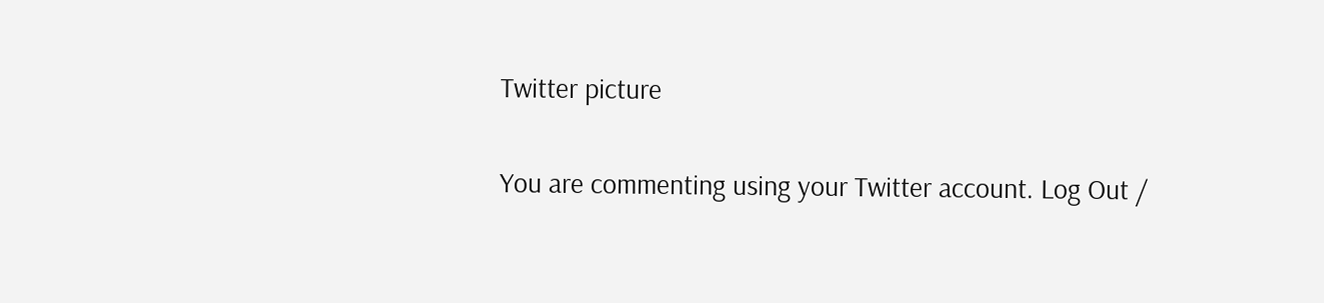Twitter picture

You are commenting using your Twitter account. Log Out /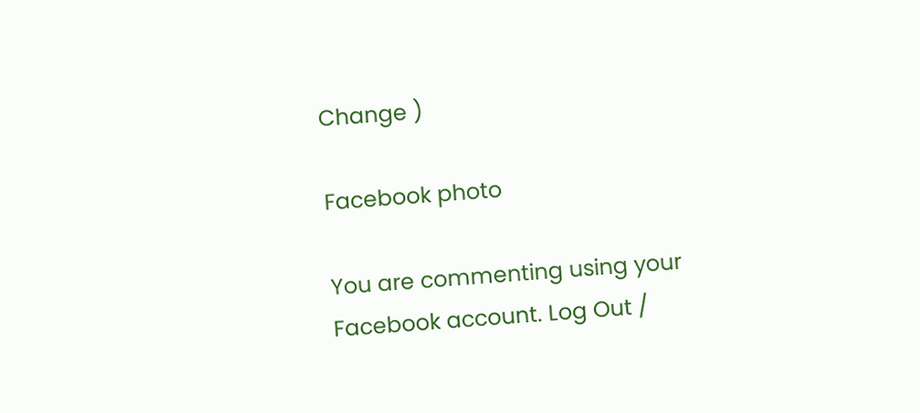Change )

Facebook photo

You are commenting using your Facebook account. Log Out /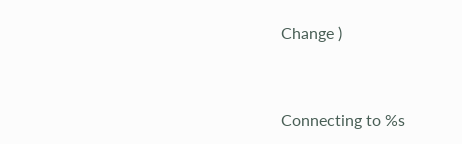Change )


Connecting to %s